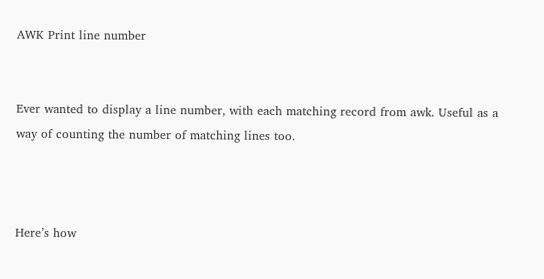AWK Print line number


Ever wanted to display a line number, with each matching record from awk. Useful as a way of counting the number of matching lines too.



Here’s how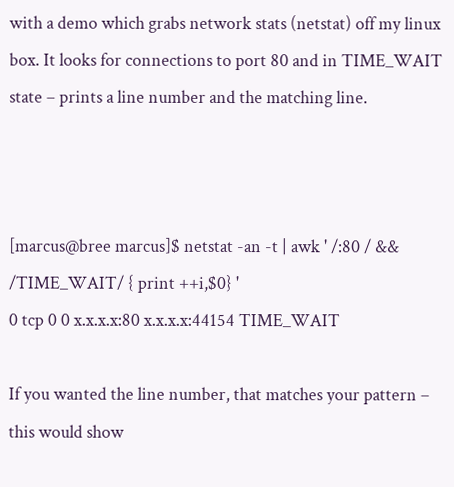with a demo which grabs network stats (netstat) off my linux box. It looks for connections to port 80 and in TIME_WAIT state – prints a line number and the matching line.



[marcus@bree marcus]$ netstat -an -t | awk ' /:80 / && /TIME_WAIT/ { print ++i,$0} '
0 tcp 0 0 x.x.x.x:80 x.x.x.x:44154 TIME_WAIT

If you wanted the line number, that matches your pattern – this would show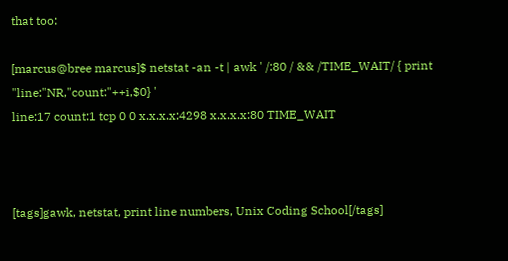that too:

[marcus@bree marcus]$ netstat -an -t | awk ' /:80 / && /TIME_WAIT/ { print "line:"NR,"count:"++i,$0} '
line:17 count:1 tcp 0 0 x.x.x.x:4298 x.x.x.x:80 TIME_WAIT



[tags]gawk, netstat, print line numbers, Unix Coding School[/tags]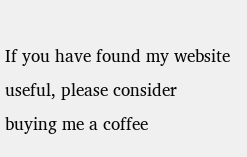If you have found my website useful, please consider buying me a coffee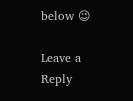below 😉

Leave a Reply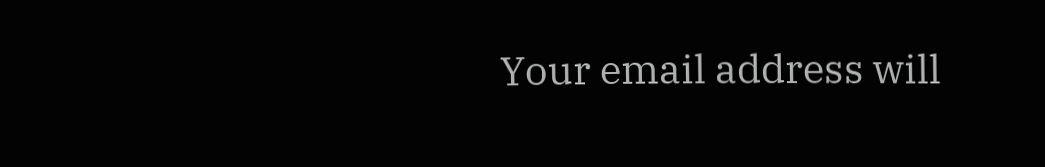Your email address will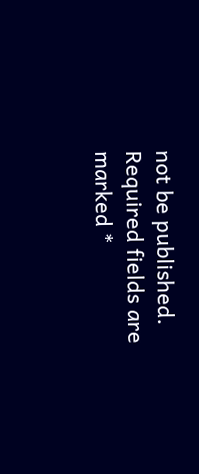not be published. Required fields are marked *